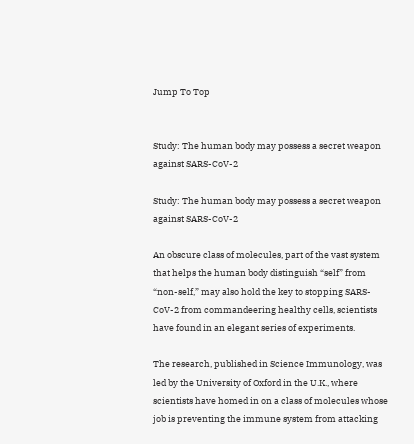Jump To Top


Study: The human body may possess a secret weapon against SARS-CoV-2

Study: The human body may possess a secret weapon against SARS-CoV-2

An obscure class of molecules, part of the vast system that helps the human body distinguish “self” from “non-self,” may also hold the key to stopping SARS-CoV-2 from commandeering healthy cells, scientists have found in an elegant series of experiments.

The research, published in Science Immunology, was led by the University of Oxford in the U.K., where scientists have homed in on a class of molecules whose job is preventing the immune system from attacking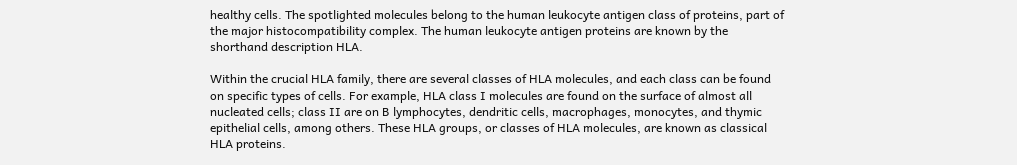healthy cells. The spotlighted molecules belong to the human leukocyte antigen class of proteins, part of the major histocompatibility complex. The human leukocyte antigen proteins are known by the shorthand description HLA.

Within the crucial HLA family, there are several classes of HLA molecules, and each class can be found on specific types of cells. For example, HLA class I molecules are found on the surface of almost all nucleated cells; class II are on B lymphocytes, dendritic cells, macrophages, monocytes, and thymic epithelial cells, among others. These HLA groups, or classes of HLA molecules, are known as classical HLA proteins.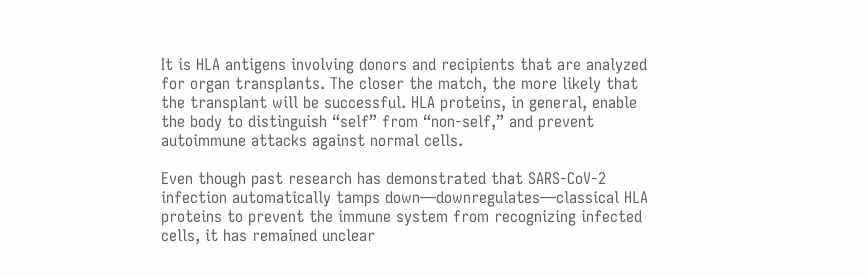It is HLA antigens involving donors and recipients that are analyzed for organ transplants. The closer the match, the more likely that the transplant will be successful. HLA proteins, in general, enable the body to distinguish “self” from “non-self,” and prevent autoimmune attacks against normal cells.

Even though past research has demonstrated that SARS-CoV-2 infection automatically tamps down—downregulates—classical HLA proteins to prevent the immune system from recognizing infected cells, it has remained unclear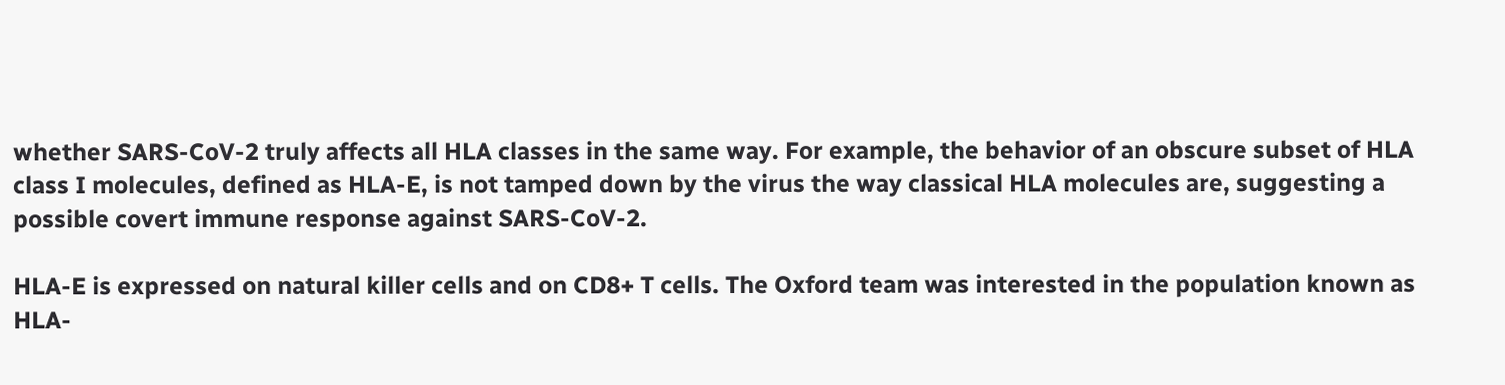whether SARS-CoV-2 truly affects all HLA classes in the same way. For example, the behavior of an obscure subset of HLA class I molecules, defined as HLA-E, is not tamped down by the virus the way classical HLA molecules are, suggesting a possible covert immune response against SARS-CoV-2.

HLA-E is expressed on natural killer cells and on CD8+ T cells. The Oxford team was interested in the population known as HLA-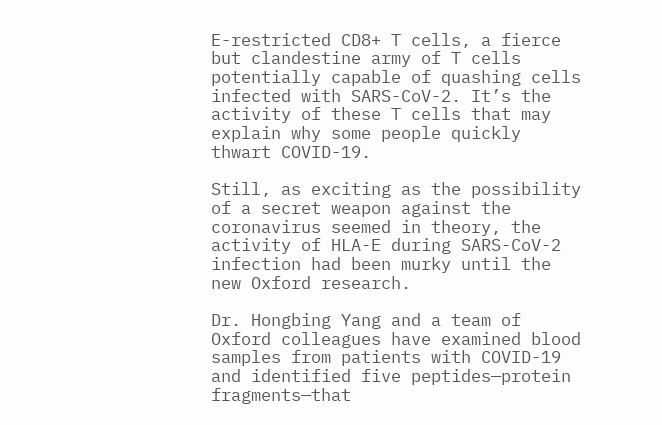E-restricted CD8+ T cells, a fierce but clandestine army of T cells potentially capable of quashing cells infected with SARS-CoV-2. It’s the activity of these T cells that may explain why some people quickly thwart COVID-19.

Still, as exciting as the possibility of a secret weapon against the coronavirus seemed in theory, the activity of HLA-E during SARS-CoV-2 infection had been murky until the new Oxford research.

Dr. Hongbing Yang and a team of Oxford colleagues have examined blood samples from patients with COVID-19 and identified five peptides—protein fragments—that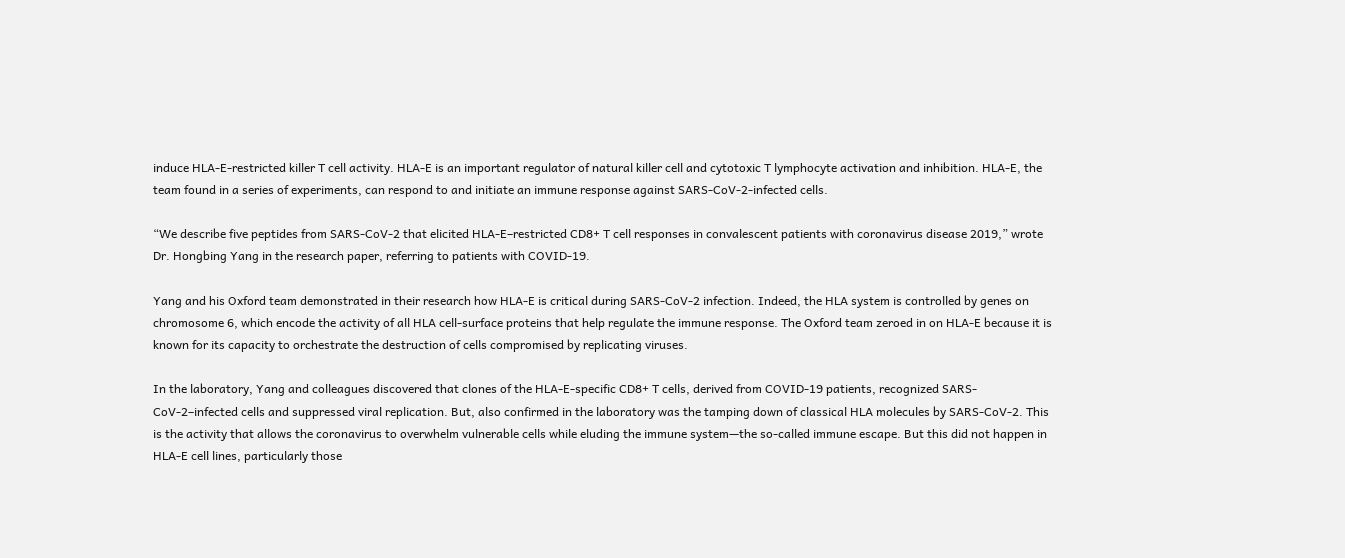induce HLA-E-restricted killer T cell activity. HLA-E is an important regulator of natural killer cell and cytotoxic T lymphocyte activation and inhibition. HLA-E, the team found in a series of experiments, can respond to and initiate an immune response against SARS-CoV-2-infected cells.

“We describe five peptides from SARS-CoV-2 that elicited HLA-E–restricted CD8+ T cell responses in convalescent patients with coronavirus disease 2019,” wrote Dr. Hongbing Yang in the research paper, referring to patients with COVID-19.

Yang and his Oxford team demonstrated in their research how HLA-E is critical during SARS-CoV-2 infection. Indeed, the HLA system is controlled by genes on chromosome 6, which encode the activity of all HLA cell-surface proteins that help regulate the immune response. The Oxford team zeroed in on HLA-E because it is known for its capacity to orchestrate the destruction of cells compromised by replicating viruses.

In the laboratory, Yang and colleagues discovered that clones of the HLA-E-specific CD8+ T cells, derived from COVID-19 patients, recognized SARS-CoV-2–infected cells and suppressed viral replication. But, also confirmed in the laboratory was the tamping down of classical HLA molecules by SARS-CoV-2. This is the activity that allows the coronavirus to overwhelm vulnerable cells while eluding the immune system—the so-called immune escape. But this did not happen in HLA-E cell lines, particularly those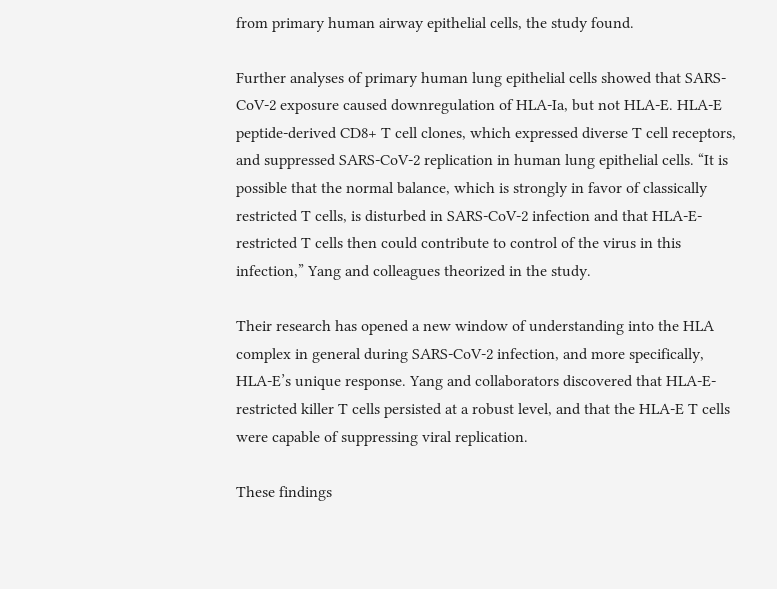from primary human airway epithelial cells, the study found.

Further analyses of primary human lung epithelial cells showed that SARS-CoV-2 exposure caused downregulation of HLA-Ia, but not HLA-E. HLA-E peptide-derived CD8+ T cell clones, which expressed diverse T cell receptors, and suppressed SARS-CoV-2 replication in human lung epithelial cells. “It is possible that the normal balance, which is strongly in favor of classically restricted T cells, is disturbed in SARS-CoV-2 infection and that HLA-E-restricted T cells then could contribute to control of the virus in this infection,” Yang and colleagues theorized in the study.

Their research has opened a new window of understanding into the HLA complex in general during SARS-CoV-2 infection, and more specifically, HLA-E’s unique response. Yang and collaborators discovered that HLA-E-restricted killer T cells persisted at a robust level, and that the HLA-E T cells were capable of suppressing viral replication.

These findings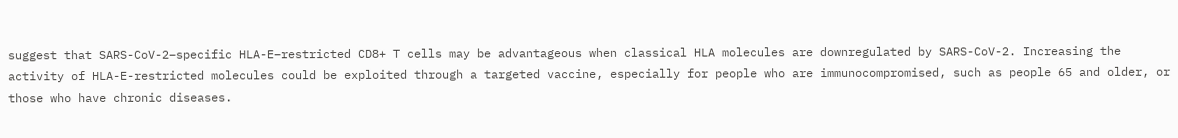suggest that SARS-CoV-2–specific HLA-E–restricted CD8+ T cells may be advantageous when classical HLA molecules are downregulated by SARS-CoV-2. Increasing the activity of HLA-E-restricted molecules could be exploited through a targeted vaccine, especially for people who are immunocompromised, such as people 65 and older, or those who have chronic diseases.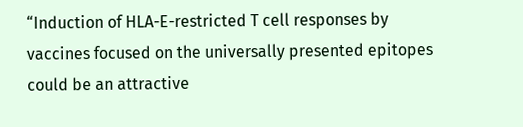“Induction of HLA-E-restricted T cell responses by vaccines focused on the universally presented epitopes could be an attractive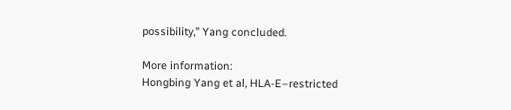possibility,” Yang concluded.

More information:
Hongbing Yang et al, HLA-E–restricted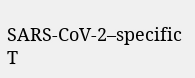SARS-CoV-2–specific T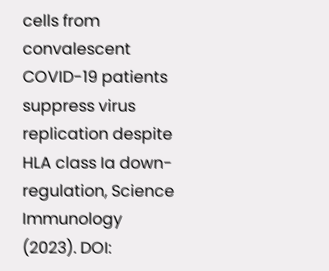cells from convalescent COVID-19 patients suppress virus replication despite HLA class Ia down-regulation, Science Immunology (2023). DOI: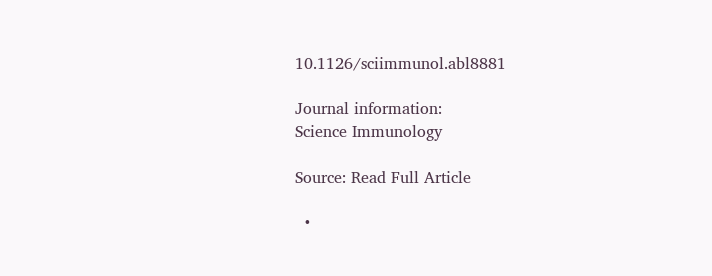10.1126/sciimmunol.abl8881

Journal information:
Science Immunology

Source: Read Full Article

  •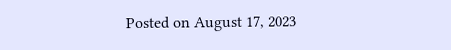Posted on August 17, 2023